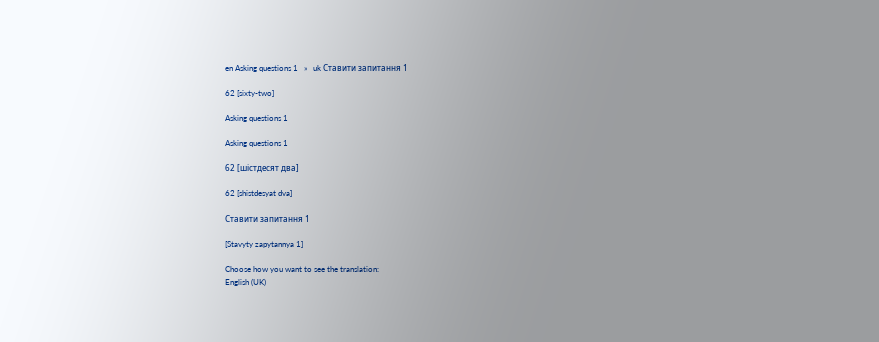en Asking questions 1   »   uk Ставити запитання 1

62 [sixty-two]

Asking questions 1

Asking questions 1

62 [шістдесят два]

62 [shistdesyat dva]

Ставити запитання 1

[Stavyty zapytannya 1]

Choose how you want to see the translation:
English (UK)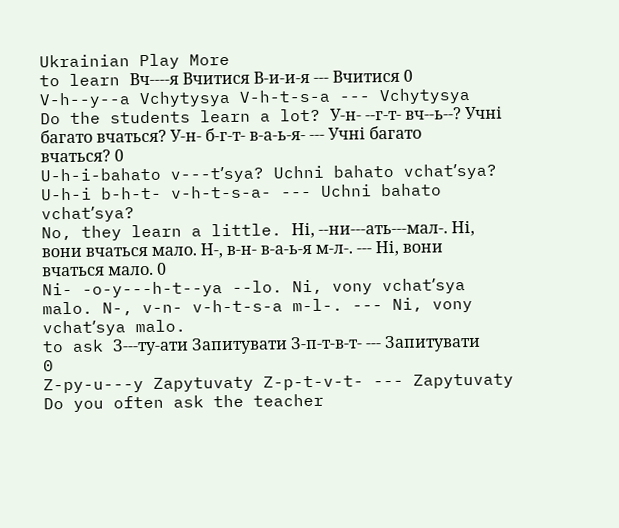Ukrainian Play More
to learn Вч----я Вчитися В-и-и-я --- Вчитися 0
V-h--y--a Vchytysya V-h-t-s-a --- Vchytysya
Do the students learn a lot? У-н- --г-т- вч--ь--? Учні багато вчаться? У-н- б-г-т- в-а-ь-я- --- Учні багато вчаться? 0
U-h-i-bahato v---tʹsya? Uchni bahato vchatʹsya? U-h-i b-h-t- v-h-t-s-a- --- Uchni bahato vchatʹsya?
No, they learn a little. Ні, --ни---ать---мал-. Ні, вони вчаться мало. Н-, в-н- в-а-ь-я м-л-. --- Ні, вони вчаться мало. 0
Ni- -o-y---h-t--ya --lo. Ni, vony vchatʹsya malo. N-, v-n- v-h-t-s-a m-l-. --- Ni, vony vchatʹsya malo.
to ask З---ту-ати Запитувати З-п-т-в-т- --- Запитувати 0
Z-py-u---y Zapytuvaty Z-p-t-v-t- --- Zapytuvaty
Do you often ask the teacher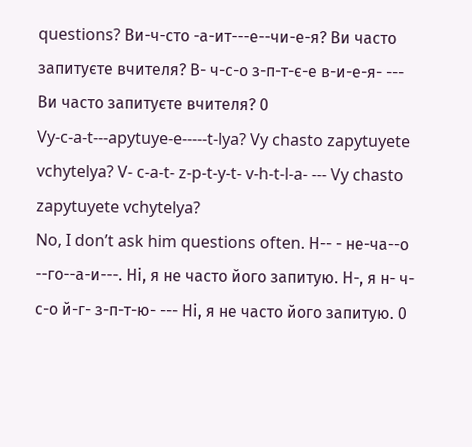questions? Ви-ч-сто -а-ит---е--чи-е-я? Ви часто запитуєте вчителя? В- ч-с-о з-п-т-є-е в-и-е-я- --- Ви часто запитуєте вчителя? 0
Vy-c-a-t---apytuye-e-----t-lya? Vy chasto zapytuyete vchytelya? V- c-a-t- z-p-t-y-t- v-h-t-l-a- --- Vy chasto zapytuyete vchytelya?
No, I don’t ask him questions often. Н-- - не-ча--о --го--а-и---. Ні, я не часто його запитую. Н-, я н- ч-с-о й-г- з-п-т-ю- --- Ні, я не часто його запитую. 0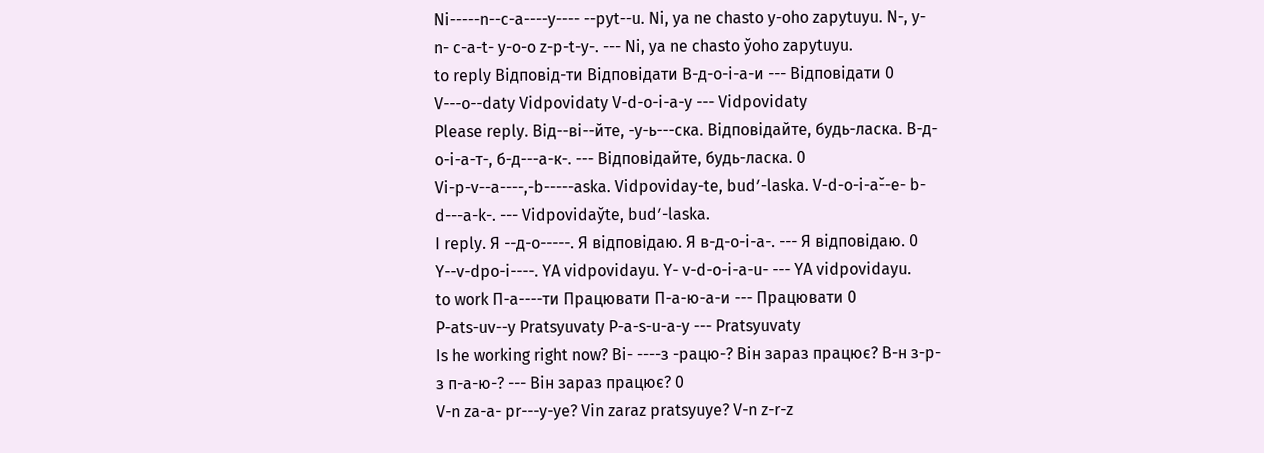Ni-----n--c-a----y---- --pyt--u. Ni, ya ne chasto y-oho zapytuyu. N-, y- n- c-a-t- y-o-o z-p-t-y-. --- Ni, ya ne chasto y̆oho zapytuyu.
to reply Відповід-ти Відповідати В-д-о-і-а-и --- Відповідати 0
V---o--daty Vidpovidaty V-d-o-i-a-y --- Vidpovidaty
Please reply. Від--ві--йте, -у-ь---ска. Відповідайте, будь-ласка. В-д-о-і-а-т-, б-д---а-к-. --- Відповідайте, будь-ласка. 0
Vi-p-v--a----,-b-----aska. Vidpoviday-te, budʹ-laska. V-d-o-i-a-̆-e- b-d---a-k-. --- Vidpoviday̆te, budʹ-laska.
I reply. Я --д-о-----. Я відповідаю. Я в-д-о-і-а-. --- Я відповідаю. 0
Y--v-dpo-i----. YA vidpovidayu. Y- v-d-o-i-a-u- --- YA vidpovidayu.
to work П-а----ти Працювати П-а-ю-а-и --- Працювати 0
P-ats-uv--y Pratsyuvaty P-a-s-u-a-y --- Pratsyuvaty
Is he working right now? Ві- ----з -рацю-? Він зараз працює? В-н з-р-з п-а-ю-? --- Він зараз працює? 0
V-n za-a- pr---y-ye? Vin zaraz pratsyuye? V-n z-r-z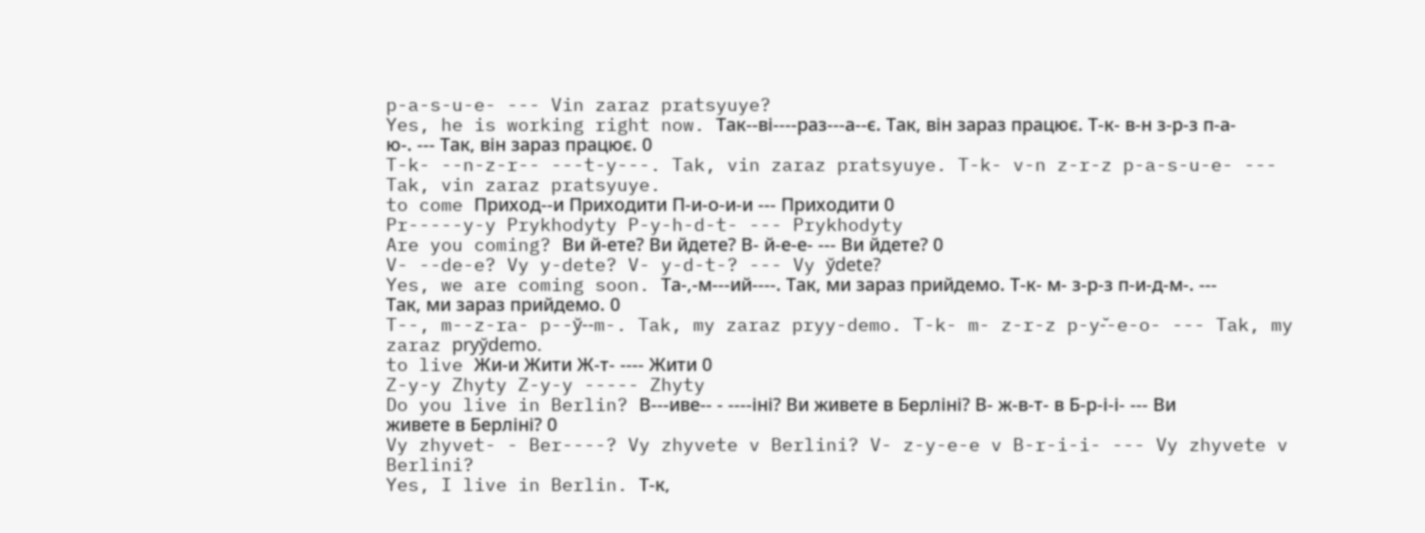p-a-s-u-e- --- Vin zaraz pratsyuye?
Yes, he is working right now. Так--ві----раз---а--є. Так, він зараз працює. Т-к- в-н з-р-з п-а-ю-. --- Так, він зараз працює. 0
T-k- --n-z-r-- ---t-y---. Tak, vin zaraz pratsyuye. T-k- v-n z-r-z p-a-s-u-e- --- Tak, vin zaraz pratsyuye.
to come Приход--и Приходити П-и-о-и-и --- Приходити 0
Pr-----y-y Prykhodyty P-y-h-d-t- --- Prykhodyty
Are you coming? Ви й-ете? Ви йдете? В- й-е-е- --- Ви йдете? 0
V- --de-e? Vy y-dete? V- y-d-t-? --- Vy y̆dete?
Yes, we are coming soon. Та-,-м---ий----. Так, ми зараз прийдемо. Т-к- м- з-р-з п-и-д-м-. --- Так, ми зараз прийдемо. 0
T--, m--z-ra- p--y̆--m-. Tak, my zaraz pryy-demo. T-k- m- z-r-z p-y-̆-e-o- --- Tak, my zaraz pryy̆demo.
to live Жи-и Жити Ж-т- ---- Жити 0
Z-y-y Zhyty Z-y-y ----- Zhyty
Do you live in Berlin? В---иве-- - ----іні? Ви живете в Берліні? В- ж-в-т- в Б-р-і-і- --- Ви живете в Берліні? 0
Vy zhyvet- - Ber----? Vy zhyvete v Berlini? V- z-y-e-e v B-r-i-i- --- Vy zhyvete v Berlini?
Yes, I live in Berlin. Т-к,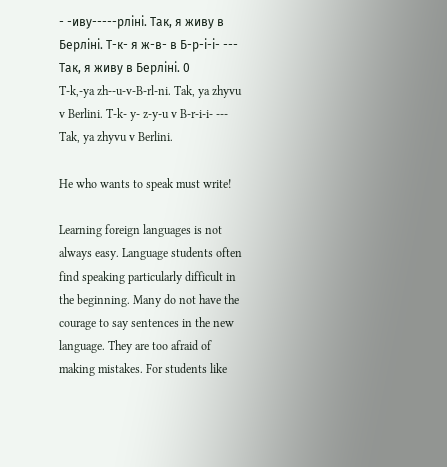- -иву-----рліні. Так, я живу в Берліні. Т-к- я ж-в- в Б-р-і-і- --- Так, я живу в Берліні. 0
T-k,-ya zh--u-v-B-rl-ni. Tak, ya zhyvu v Berlini. T-k- y- z-y-u v B-r-i-i- --- Tak, ya zhyvu v Berlini.

He who wants to speak must write!

Learning foreign languages is not always easy. Language students often find speaking particularly difficult in the beginning. Many do not have the courage to say sentences in the new language. They are too afraid of making mistakes. For students like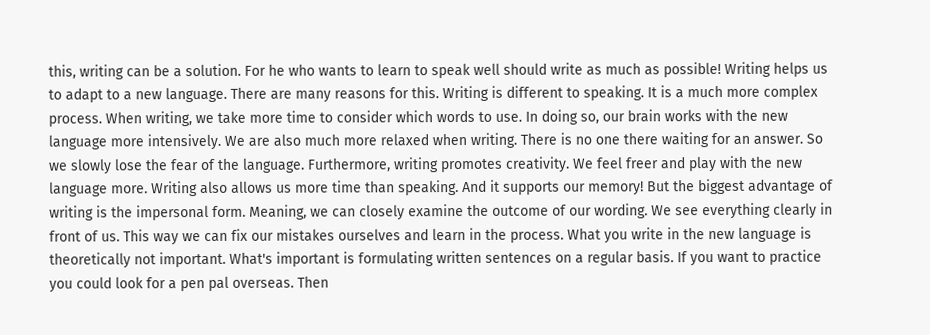this, writing can be a solution. For he who wants to learn to speak well should write as much as possible! Writing helps us to adapt to a new language. There are many reasons for this. Writing is different to speaking. It is a much more complex process. When writing, we take more time to consider which words to use. In doing so, our brain works with the new language more intensively. We are also much more relaxed when writing. There is no one there waiting for an answer. So we slowly lose the fear of the language. Furthermore, writing promotes creativity. We feel freer and play with the new language more. Writing also allows us more time than speaking. And it supports our memory! But the biggest advantage of writing is the impersonal form. Meaning, we can closely examine the outcome of our wording. We see everything clearly in front of us. This way we can fix our mistakes ourselves and learn in the process. What you write in the new language is theoretically not important. What's important is formulating written sentences on a regular basis. If you want to practice you could look for a pen pal overseas. Then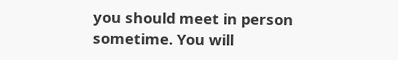you should meet in person sometime. You will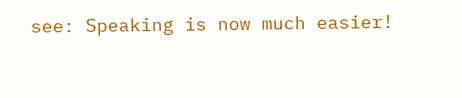see: Speaking is now much easier!